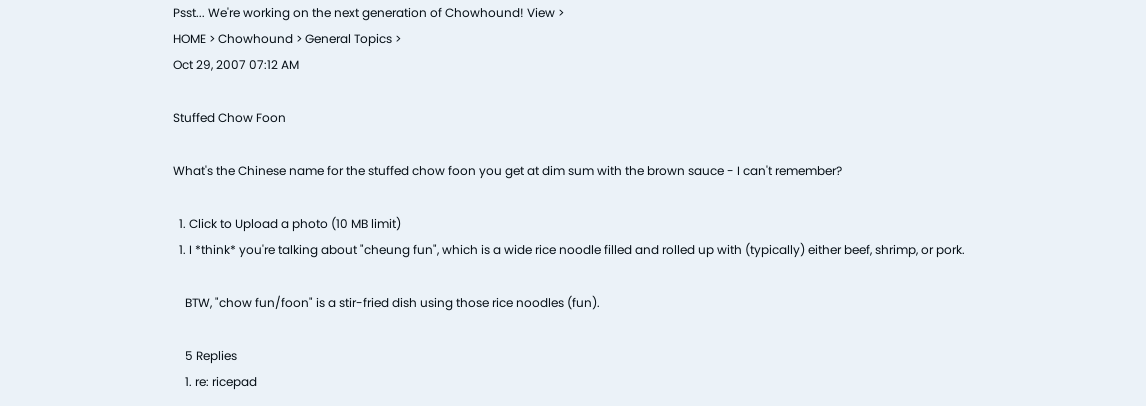Psst... We're working on the next generation of Chowhound! View >
HOME > Chowhound > General Topics >
Oct 29, 2007 07:12 AM

Stuffed Chow Foon

What's the Chinese name for the stuffed chow foon you get at dim sum with the brown sauce - I can't remember?

  1. Click to Upload a photo (10 MB limit)
  1. I *think* you're talking about "cheung fun", which is a wide rice noodle filled and rolled up with (typically) either beef, shrimp, or pork.

    BTW, "chow fun/foon" is a stir-fried dish using those rice noodles (fun).

    5 Replies
    1. re: ricepad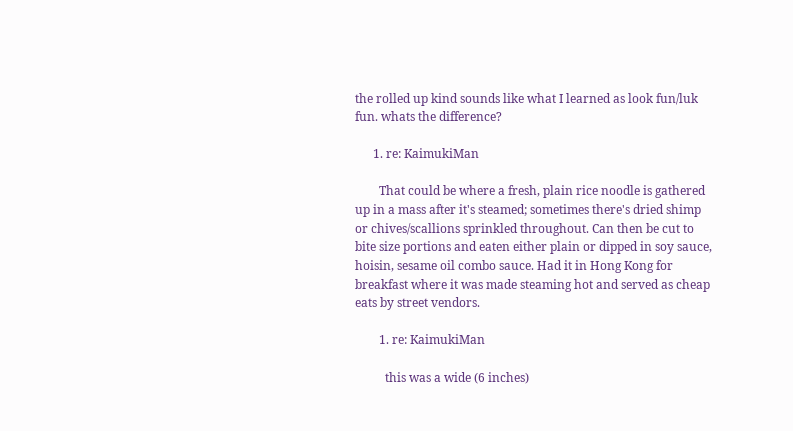the rolled up kind sounds like what I learned as look fun/luk fun. whats the difference?

      1. re: KaimukiMan

        That could be where a fresh, plain rice noodle is gathered up in a mass after it's steamed; sometimes there's dried shimp or chives/scallions sprinkled throughout. Can then be cut to bite size portions and eaten either plain or dipped in soy sauce, hoisin, sesame oil combo sauce. Had it in Hong Kong for breakfast where it was made steaming hot and served as cheap eats by street vendors.

        1. re: KaimukiMan

          this was a wide (6 inches)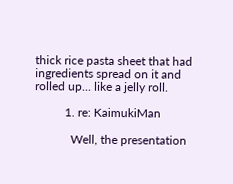thick rice pasta sheet that had ingredients spread on it and rolled up... like a jelly roll.

          1. re: KaimukiMan

            Well, the presentation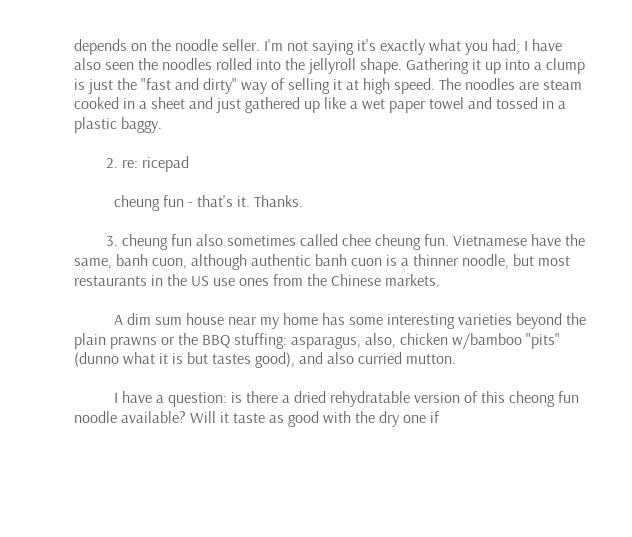depends on the noodle seller. I'm not saying it's exactly what you had; I have also seen the noodles rolled into the jellyroll shape. Gathering it up into a clump is just the "fast and dirty" way of selling it at high speed. The noodles are steam cooked in a sheet and just gathered up like a wet paper towel and tossed in a plastic baggy.

        2. re: ricepad

          cheung fun - that's it. Thanks.

        3. cheung fun also sometimes called chee cheung fun. Vietnamese have the same, banh cuon, although authentic banh cuon is a thinner noodle, but most restaurants in the US use ones from the Chinese markets.

          A dim sum house near my home has some interesting varieties beyond the plain prawns or the BBQ stuffing: asparagus, also, chicken w/bamboo "pits" (dunno what it is but tastes good), and also curried mutton.

          I have a question: is there a dried rehydratable version of this cheong fun noodle available? Will it taste as good with the dry one if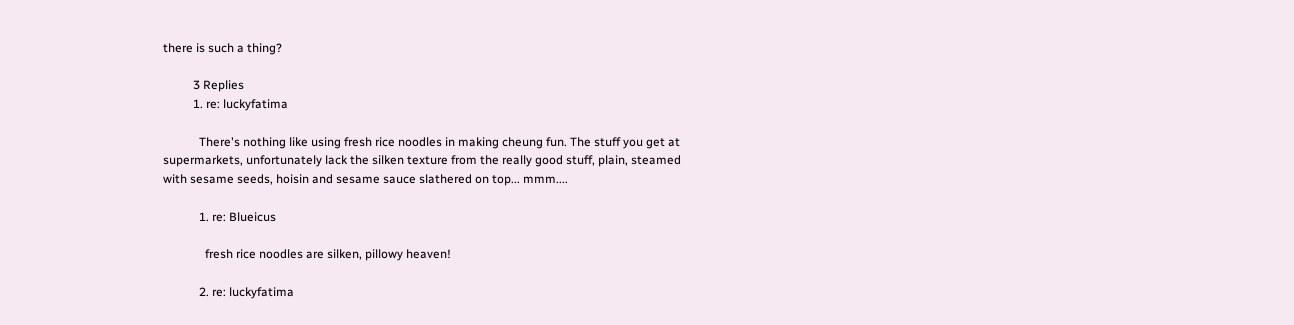there is such a thing?

          3 Replies
          1. re: luckyfatima

            There's nothing like using fresh rice noodles in making cheung fun. The stuff you get at supermarkets, unfortunately lack the silken texture from the really good stuff, plain, steamed with sesame seeds, hoisin and sesame sauce slathered on top... mmm....

            1. re: Blueicus

              fresh rice noodles are silken, pillowy heaven!

            2. re: luckyfatima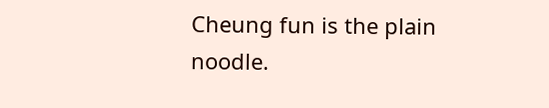Cheung fun is the plain noodle.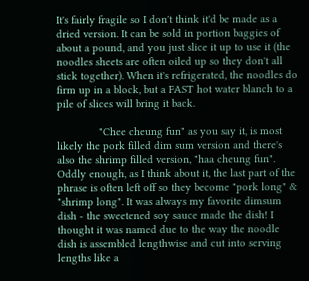It's fairly fragile so I don't think it'd be made as a dried version. It can be sold in portion baggies of about a pound, and you just slice it up to use it (the noodles sheets are often oiled up so they don't all stick together). When it's refrigerated, the noodles do firm up in a block, but a FAST hot water blanch to a pile of slices will bring it back.

              "Chee cheung fun" as you say it, is most likely the pork filled dim sum version and there's also the shrimp filled version, "haa cheung fun". Oddly enough, as I think about it, the last part of the phrase is often left off so they become "pork long" & "shrimp long". It was always my favorite dimsum dish - the sweetened soy sauce made the dish! I thought it was named due to the way the noodle dish is assembled lengthwise and cut into serving lengths like a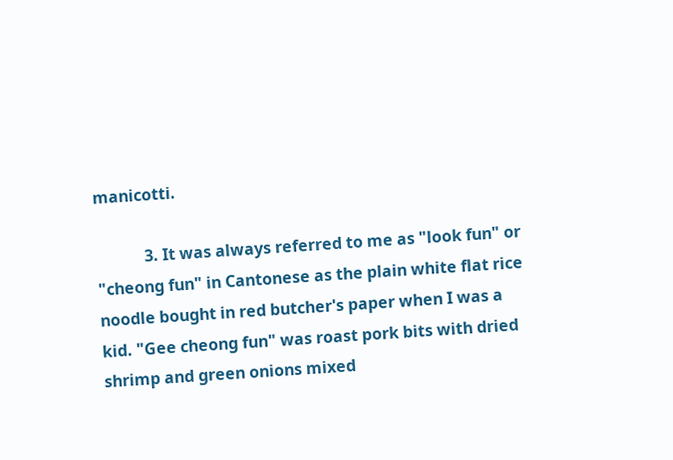manicotti.

            3. It was always referred to me as "look fun" or "cheong fun" in Cantonese as the plain white flat rice noodle bought in red butcher's paper when I was a kid. "Gee cheong fun" was roast pork bits with dried shrimp and green onions mixed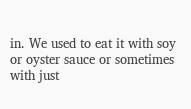in. We used to eat it with soy or oyster sauce or sometimes with just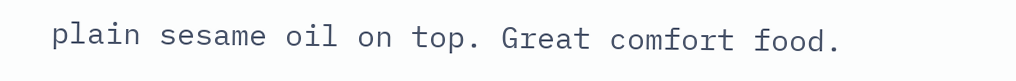plain sesame oil on top. Great comfort food.